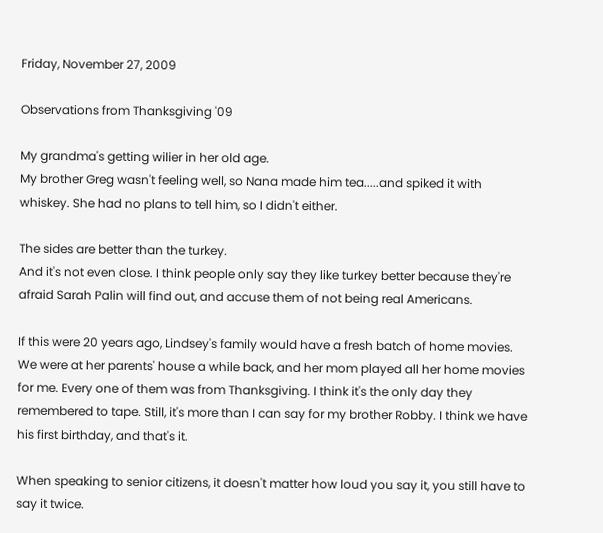Friday, November 27, 2009

Observations from Thanksgiving '09

My grandma's getting wilier in her old age.
My brother Greg wasn't feeling well, so Nana made him tea.....and spiked it with whiskey. She had no plans to tell him, so I didn't either.

The sides are better than the turkey.
And it's not even close. I think people only say they like turkey better because they're afraid Sarah Palin will find out, and accuse them of not being real Americans.

If this were 20 years ago, Lindsey's family would have a fresh batch of home movies.
We were at her parents' house a while back, and her mom played all her home movies for me. Every one of them was from Thanksgiving. I think it's the only day they remembered to tape. Still, it's more than I can say for my brother Robby. I think we have his first birthday, and that's it.

When speaking to senior citizens, it doesn't matter how loud you say it, you still have to say it twice.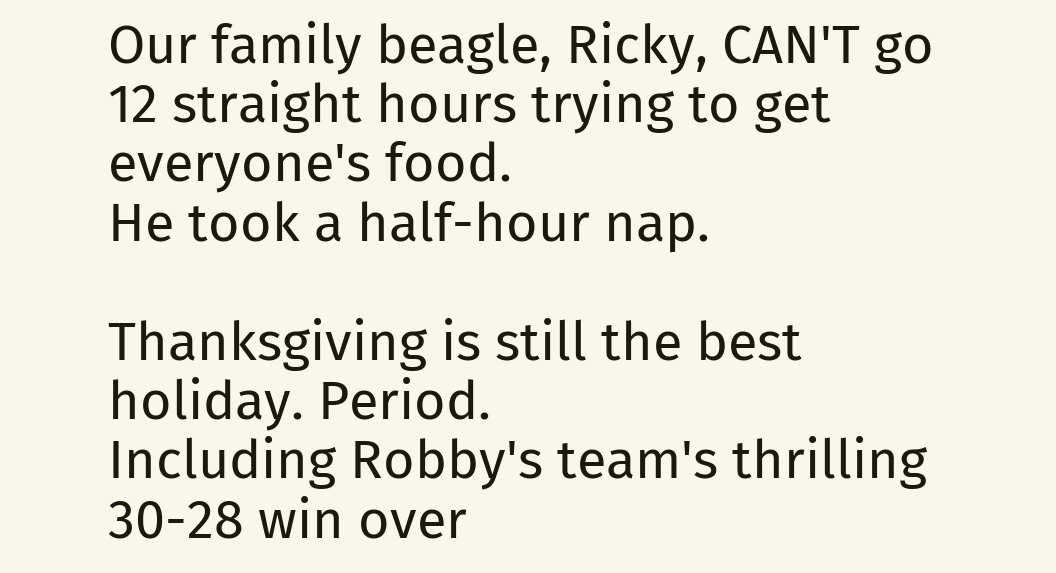Our family beagle, Ricky, CAN'T go 12 straight hours trying to get everyone's food.
He took a half-hour nap.

Thanksgiving is still the best holiday. Period.
Including Robby's team's thrilling 30-28 win over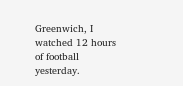Greenwich, I watched 12 hours of football yesterday.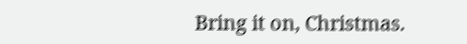Bring it on, Christmas.